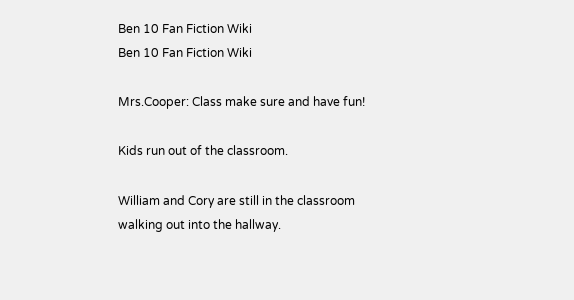Ben 10 Fan Fiction Wiki
Ben 10 Fan Fiction Wiki

Mrs.Cooper: Class make sure and have fun!

Kids run out of the classroom.

William and Cory are still in the classroom walking out into the hallway.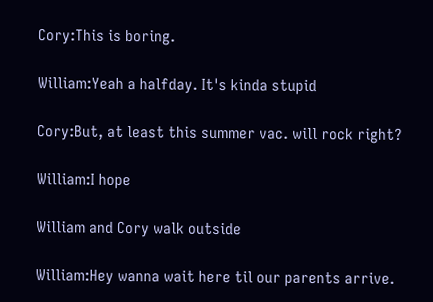Cory:This is boring.

William:Yeah a halfday. It's kinda stupid

Cory:But, at least this summer vac. will rock right?

William:I hope

William and Cory walk outside

William:Hey wanna wait here til our parents arrive.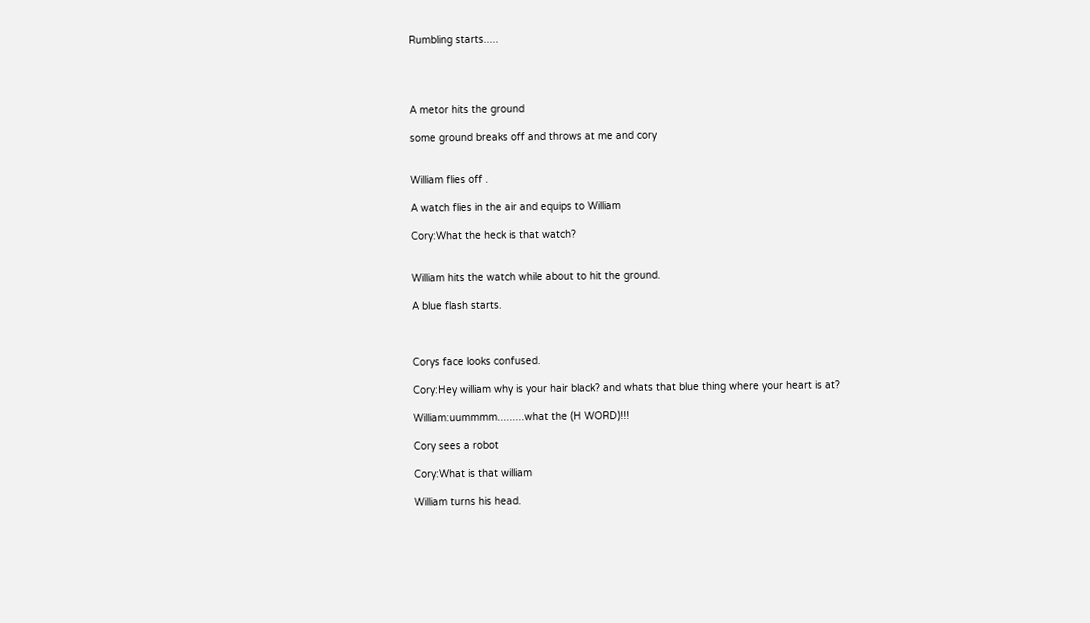Rumbling starts.....




A metor hits the ground

some ground breaks off and throws at me and cory


William flies off .

A watch flies in the air and equips to William

Cory:What the heck is that watch?


William hits the watch while about to hit the ground.

A blue flash starts.



Corys face looks confused.

Cory:Hey william why is your hair black? and whats that blue thing where your heart is at?

William:uummmm.........what the (H WORD)!!!

Cory sees a robot

Cory:What is that william

William turns his head.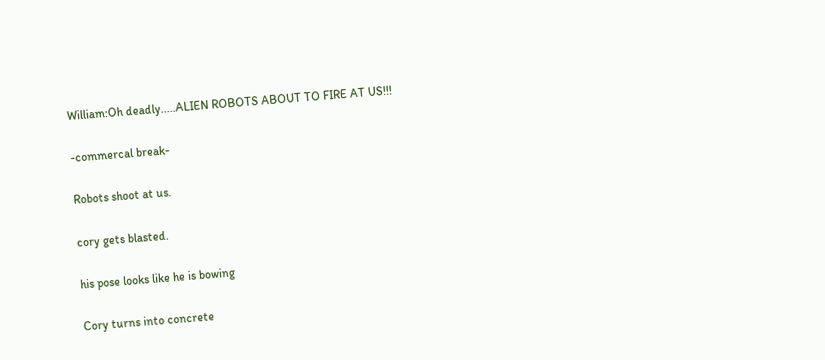William:Oh deadly.....ALIEN ROBOTS ABOUT TO FIRE AT US!!!

-commercal break-

Robots shoot at us.

cory gets blasted.

his pose looks like he is bowing

Cory turns into concrete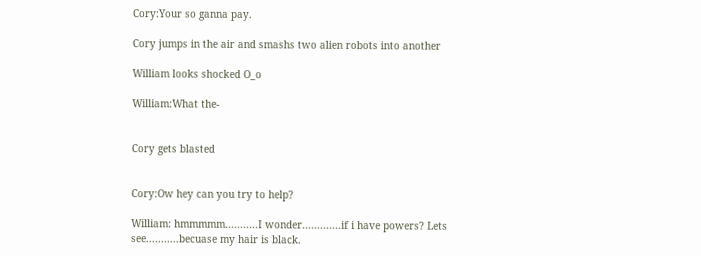Cory:Your so ganna pay.

Cory jumps in the air and smashs two alien robots into another

William looks shocked O_o

William:What the-


Cory gets blasted


Cory:Ow hey can you try to help?

William: hmmmmm...........I wonder.............if i have powers? Lets see...........becuase my hair is black.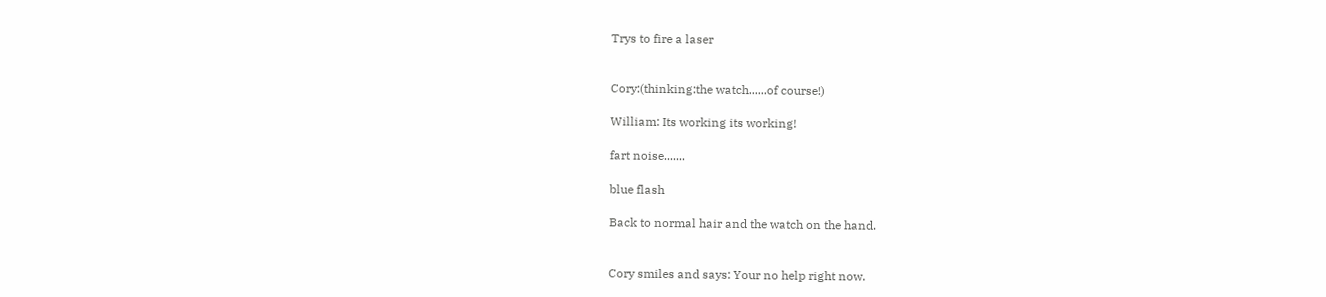Trys to fire a laser


Cory:(thinking:the watch......of course!)

William: Its working its working!

fart noise.......

blue flash

Back to normal hair and the watch on the hand.


Cory smiles and says: Your no help right now.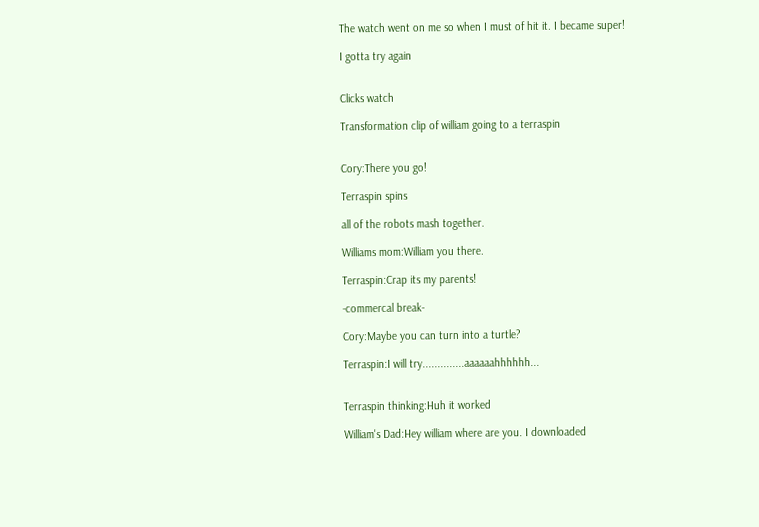The watch went on me so when I must of hit it. I became super!

I gotta try again


Clicks watch

Transformation clip of william going to a terraspin


Cory:There you go!

Terraspin spins

all of the robots mash together.

Williams mom:William you there.

Terraspin:Crap its my parents!

-commercal break-

Cory:Maybe you can turn into a turtle?

Terraspin:I will try..............aaaaaahhhhhh...


Terraspin thinking:Huh it worked

William's Dad:Hey william where are you. I downloaded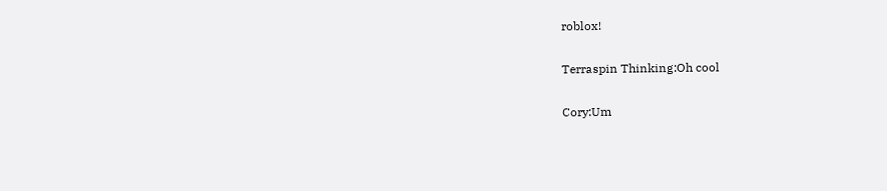roblox!

Terraspin Thinking:Oh cool

Cory:Um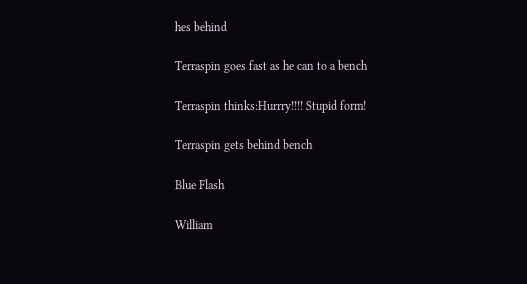hes behind

Terraspin goes fast as he can to a bench

Terraspin thinks:Hurrry!!!! Stupid form!

Terraspin gets behind bench

Blue Flash

William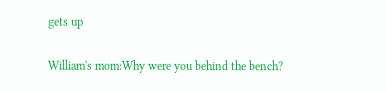gets up

William's mom:Why were you behind the bench?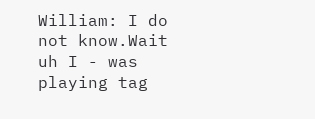William: I do not know.Wait uh I - was playing tag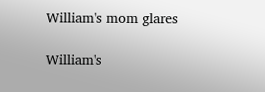William's mom glares

William's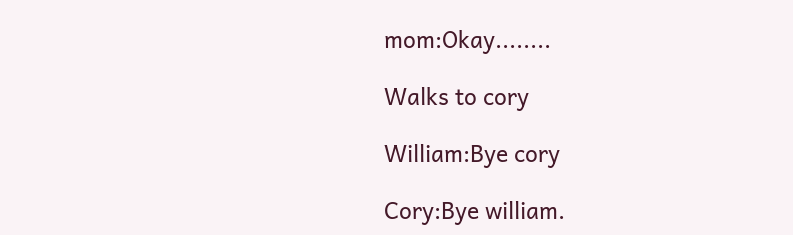mom:Okay........

Walks to cory

William:Bye cory

Cory:Bye william.